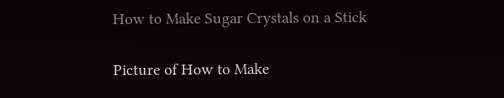How to Make Sugar Crystals on a Stick

Picture of How to Make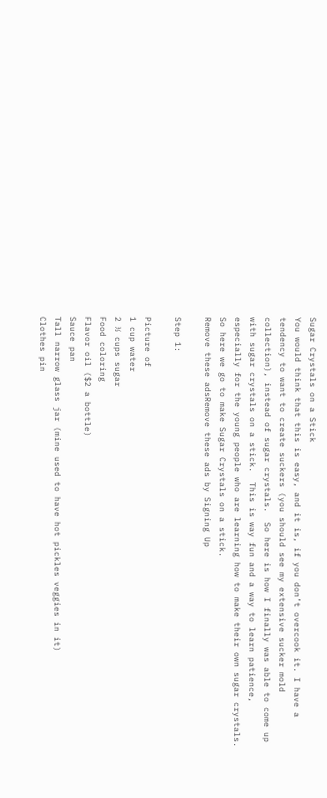Sugar Crystals on a Stick
You would think that this is easy, and it is, if you don’t overcook it. I have a tendency to want to create suckers (you should see my extensive sucker mold collection), instead of sugar crystals.  So here is how I finally was able to come up with sugar crystals on a stick.  This is way fun and a way to learn patience, especially for the young people who are learning how to make their own sugar crystals.  So here we go to make Sugar Crystals on a stick.
Remove these adsRemove these ads by Signing Up

Step 1:

Picture of
1 cup water
2 ½ cups sugar
Food coloring
Flavor oil ($2 a bottle)
Sauce pan
Tall narrow glass jar (mine used to have hot pickles veggies in it)
Clothes pin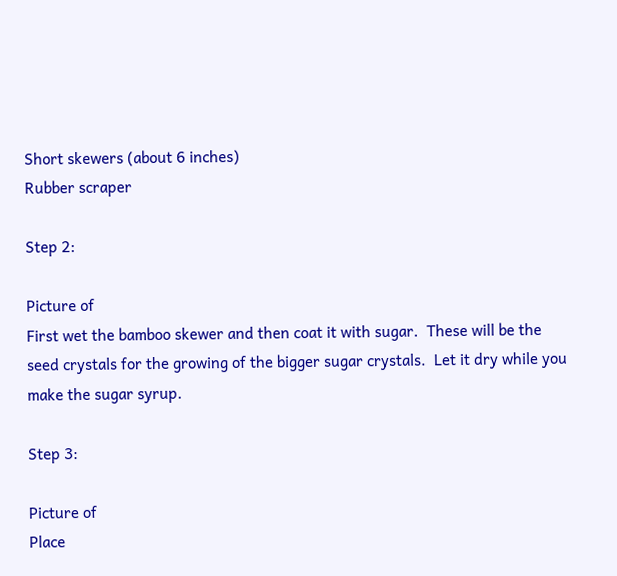Short skewers (about 6 inches)
Rubber scraper

Step 2:

Picture of
First wet the bamboo skewer and then coat it with sugar.  These will be the seed crystals for the growing of the bigger sugar crystals.  Let it dry while you make the sugar syrup.

Step 3:

Picture of
Place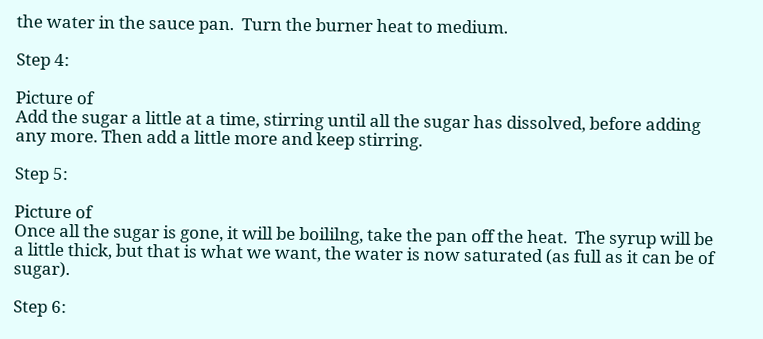the water in the sauce pan.  Turn the burner heat to medium.

Step 4:

Picture of
Add the sugar a little at a time, stirring until all the sugar has dissolved, before adding any more. Then add a little more and keep stirring.

Step 5:

Picture of
Once all the sugar is gone, it will be boililng, take the pan off the heat.  The syrup will be a little thick, but that is what we want, the water is now saturated (as full as it can be of sugar).

Step 6: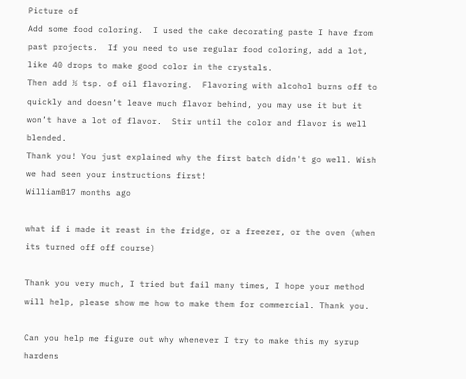Picture of
Add some food coloring.  I used the cake decorating paste I have from past projects.  If you need to use regular food coloring, add a lot, like 40 drops to make good color in the crystals.
Then add ½ tsp. of oil flavoring.  Flavoring with alcohol burns off to quickly and doesn’t leave much flavor behind, you may use it but it won’t have a lot of flavor.  Stir until the color and flavor is well blended.
Thank you! You just explained why the first batch didn't go well. Wish we had seen your instructions first!
WilliamB17 months ago

what if i made it reast in the fridge, or a freezer, or the oven (when its turned off off course)

Thank you very much, I tried but fail many times, I hope your method will help, please show me how to make them for commercial. Thank you.

Can you help me figure out why whenever I try to make this my syrup hardens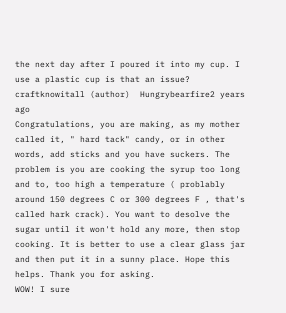the next day after I poured it into my cup. I use a plastic cup is that an issue?
craftknowitall (author)  Hungrybearfire2 years ago
Congratulations, you are making, as my mother called it, " hard tack" candy, or in other words, add sticks and you have suckers. The problem is you are cooking the syrup too long and to, too high a temperature ( problably around 150 degrees C or 300 degrees F , that's called hark crack). You want to desolve the sugar until it won't hold any more, then stop cooking. It is better to use a clear glass jar and then put it in a sunny place. Hope this helps. Thank you for asking.
WOW! I sure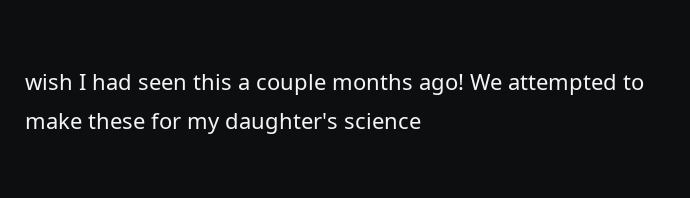wish I had seen this a couple months ago! We attempted to make these for my daughter's science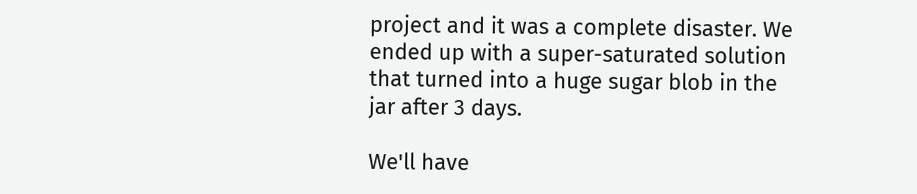project and it was a complete disaster. We ended up with a super-saturated solution that turned into a huge sugar blob in the jar after 3 days.

We'll have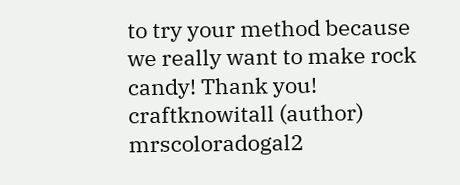to try your method because we really want to make rock candy! Thank you!
craftknowitall (author)  mrscoloradogal2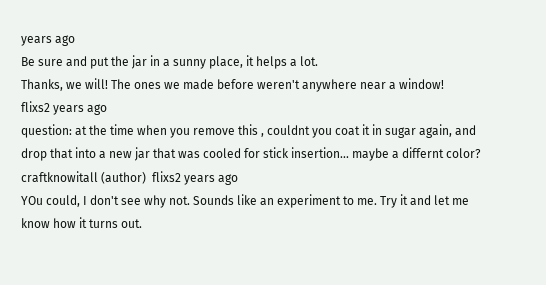years ago
Be sure and put the jar in a sunny place, it helps a lot.
Thanks, we will! The ones we made before weren't anywhere near a window!
flixs2 years ago
question: at the time when you remove this , couldnt you coat it in sugar again, and drop that into a new jar that was cooled for stick insertion... maybe a differnt color?
craftknowitall (author)  flixs2 years ago
YOu could, I don't see why not. Sounds like an experiment to me. Try it and let me know how it turns out.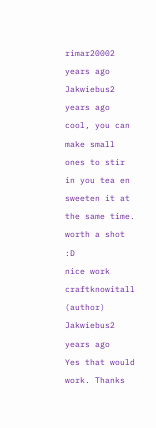rimar20002 years ago
Jakwiebus2 years ago
cool, you can make small ones to stir in you tea en sweeten it at the same time. worth a shot :D
nice work
craftknowitall (author)  Jakwiebus2 years ago
Yes that would work. Thanks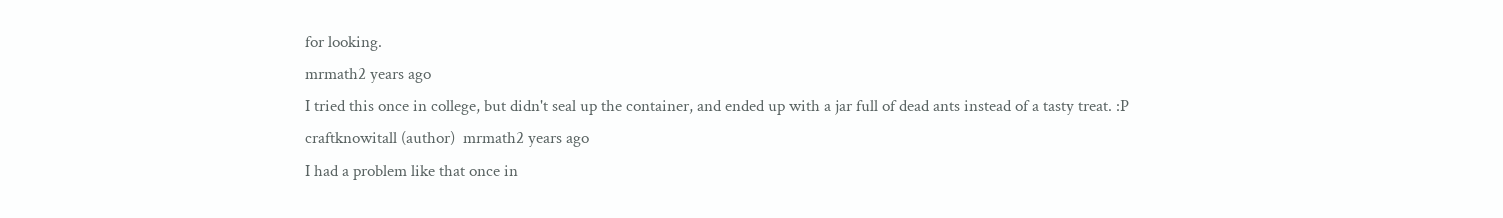for looking.
mrmath2 years ago
I tried this once in college, but didn't seal up the container, and ended up with a jar full of dead ants instead of a tasty treat. :P
craftknowitall (author)  mrmath2 years ago
I had a problem like that once in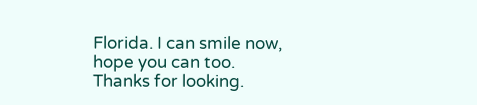Florida. I can smile now, hope you can too. Thanks for looking.